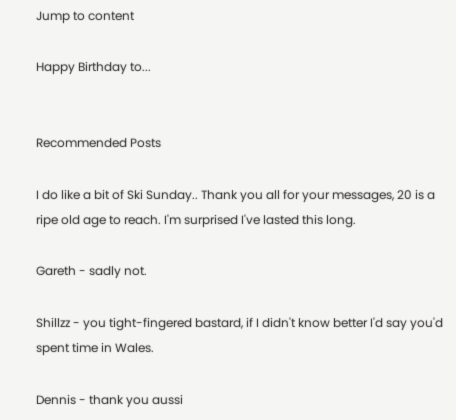Jump to content

Happy Birthday to...


Recommended Posts

I do like a bit of Ski Sunday.. Thank you all for your messages, 20 is a ripe old age to reach. I'm surprised I've lasted this long.

Gareth - sadly not.

Shillzz - you tight-fingered bastard, if I didn't know better I'd say you'd spent time in Wales.

Dennis - thank you aussi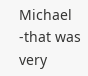Michael -that was very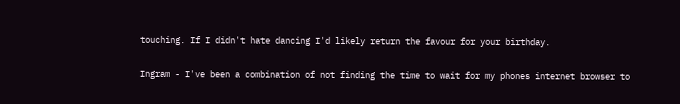touching. If I didn't hate dancing I'd likely return the favour for your birthday.

Ingram - I've been a combination of not finding the time to wait for my phones internet browser to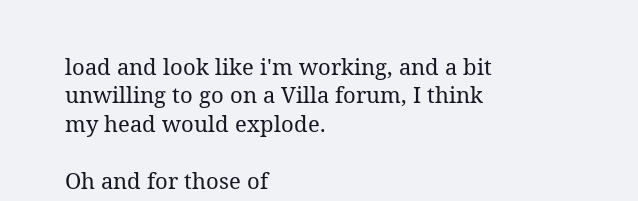load and look like i'm working, and a bit unwilling to go on a Villa forum, I think my head would explode.

Oh and for those of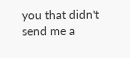you that didn't send me a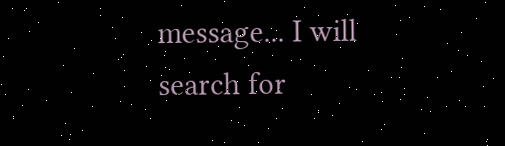message... I will search for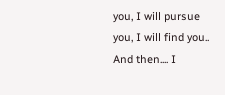you, I will pursue you, I will find you.. And then.... I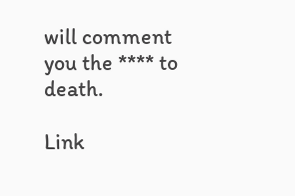will comment you the **** to death.

Link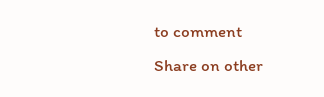to comment
Share on other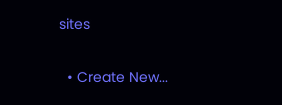sites

  • Create New...